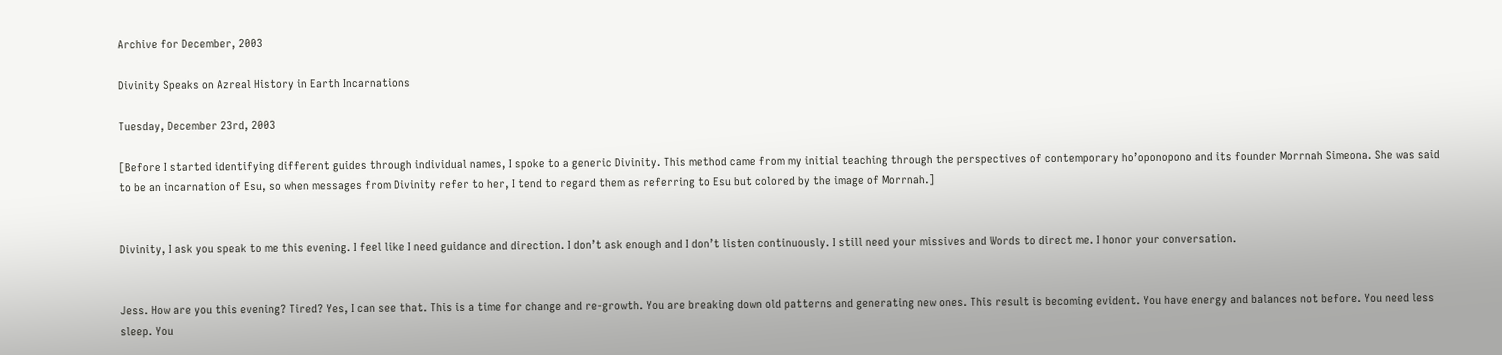Archive for December, 2003

Divinity Speaks on Azreal History in Earth Incarnations

Tuesday, December 23rd, 2003

[Before I started identifying different guides through individual names, I spoke to a generic Divinity. This method came from my initial teaching through the perspectives of contemporary ho’oponopono and its founder Morrnah Simeona. She was said to be an incarnation of Esu, so when messages from Divinity refer to her, I tend to regard them as referring to Esu but colored by the image of Morrnah.]


Divinity, I ask you speak to me this evening. I feel like I need guidance and direction. I don’t ask enough and I don’t listen continuously. I still need your missives and Words to direct me. I honor your conversation.


Jess. How are you this evening? Tired? Yes, I can see that. This is a time for change and re-growth. You are breaking down old patterns and generating new ones. This result is becoming evident. You have energy and balances not before. You need less sleep. You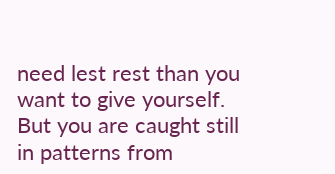need lest rest than you want to give yourself. But you are caught still in patterns from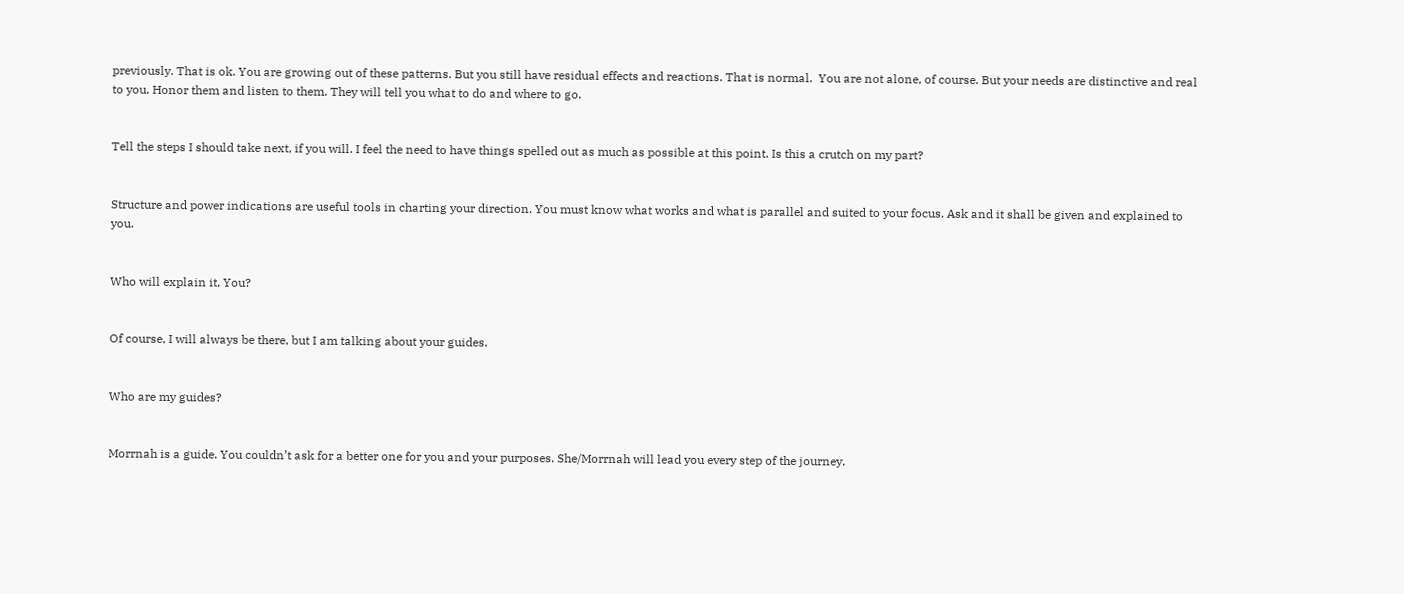previously. That is ok. You are growing out of these patterns. But you still have residual effects and reactions. That is normal.  You are not alone, of course. But your needs are distinctive and real to you. Honor them and listen to them. They will tell you what to do and where to go.


Tell the steps I should take next, if you will. I feel the need to have things spelled out as much as possible at this point. Is this a crutch on my part?


Structure and power indications are useful tools in charting your direction. You must know what works and what is parallel and suited to your focus. Ask and it shall be given and explained to you.


Who will explain it, You?


Of course, I will always be there, but I am talking about your guides.


Who are my guides?


Morrnah is a guide. You couldn’t ask for a better one for you and your purposes. She/Morrnah will lead you every step of the journey.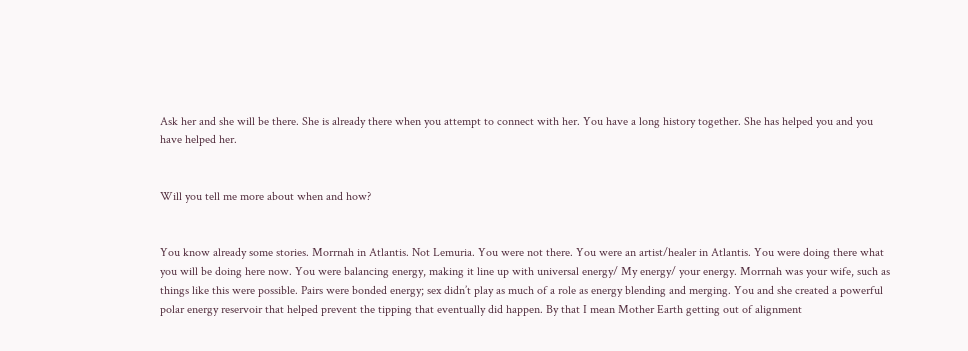Ask her and she will be there. She is already there when you attempt to connect with her. You have a long history together. She has helped you and you have helped her.


Will you tell me more about when and how?


You know already some stories. Morrnah in Atlantis. Not Lemuria. You were not there. You were an artist/healer in Atlantis. You were doing there what you will be doing here now. You were balancing energy, making it line up with universal energy/ My energy/ your energy. Morrnah was your wife, such as things like this were possible. Pairs were bonded energy; sex didn’t play as much of a role as energy blending and merging. You and she created a powerful polar energy reservoir that helped prevent the tipping that eventually did happen. By that I mean Mother Earth getting out of alignment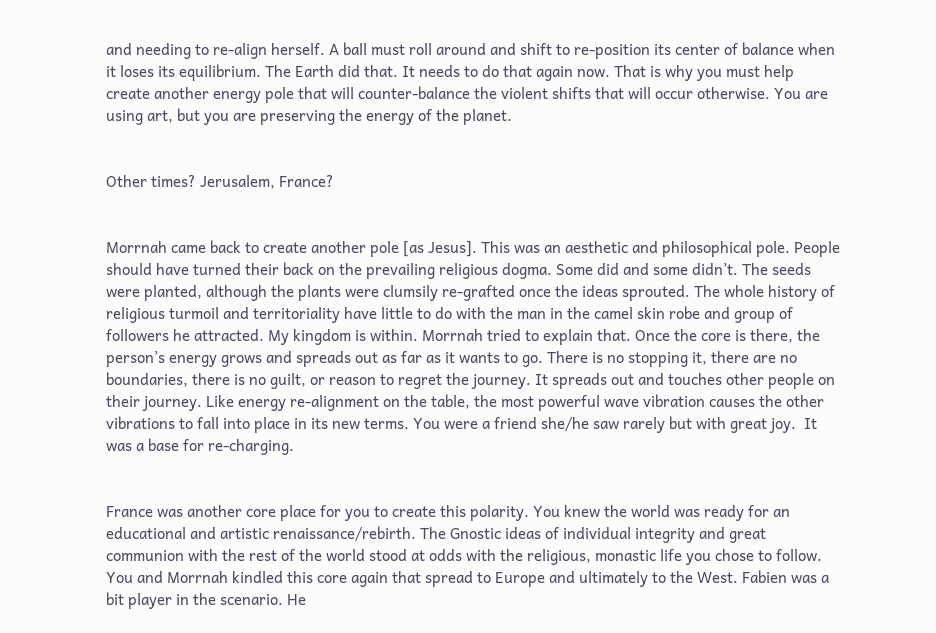and needing to re-align herself. A ball must roll around and shift to re-position its center of balance when it loses its equilibrium. The Earth did that. It needs to do that again now. That is why you must help create another energy pole that will counter-balance the violent shifts that will occur otherwise. You are using art, but you are preserving the energy of the planet.


Other times? Jerusalem, France?


Morrnah came back to create another pole [as Jesus]. This was an aesthetic and philosophical pole. People should have turned their back on the prevailing religious dogma. Some did and some didn’t. The seeds were planted, although the plants were clumsily re-grafted once the ideas sprouted. The whole history of religious turmoil and territoriality have little to do with the man in the camel skin robe and group of followers he attracted. My kingdom is within. Morrnah tried to explain that. Once the core is there, the person’s energy grows and spreads out as far as it wants to go. There is no stopping it, there are no boundaries, there is no guilt, or reason to regret the journey. It spreads out and touches other people on their journey. Like energy re-alignment on the table, the most powerful wave vibration causes the other vibrations to fall into place in its new terms. You were a friend she/he saw rarely but with great joy.  It was a base for re-charging.


France was another core place for you to create this polarity. You knew the world was ready for an educational and artistic renaissance/rebirth. The Gnostic ideas of individual integrity and great communion with the rest of the world stood at odds with the religious, monastic life you chose to follow. You and Morrnah kindled this core again that spread to Europe and ultimately to the West. Fabien was a bit player in the scenario. He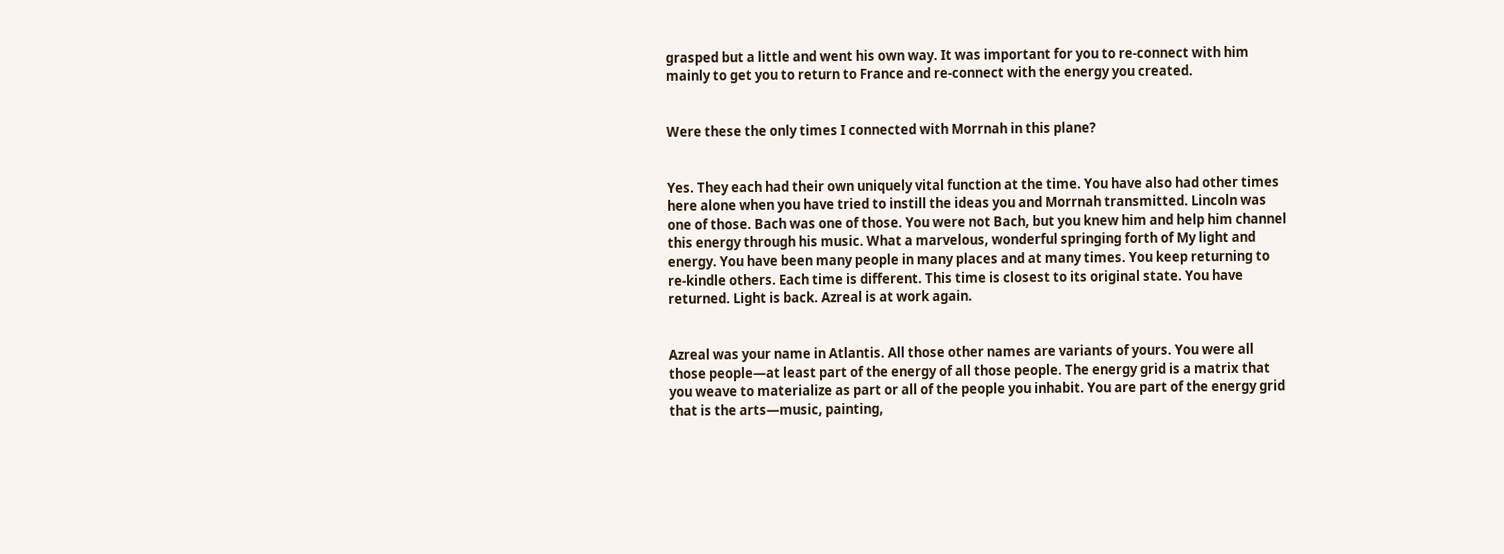grasped but a little and went his own way. It was important for you to re-connect with him mainly to get you to return to France and re-connect with the energy you created.


Were these the only times I connected with Morrnah in this plane?


Yes. They each had their own uniquely vital function at the time. You have also had other times here alone when you have tried to instill the ideas you and Morrnah transmitted. Lincoln was one of those. Bach was one of those. You were not Bach, but you knew him and help him channel this energy through his music. What a marvelous, wonderful springing forth of My light and energy. You have been many people in many places and at many times. You keep returning to re-kindle others. Each time is different. This time is closest to its original state. You have returned. Light is back. Azreal is at work again.


Azreal was your name in Atlantis. All those other names are variants of yours. You were all those people—at least part of the energy of all those people. The energy grid is a matrix that you weave to materialize as part or all of the people you inhabit. You are part of the energy grid that is the arts—music, painting,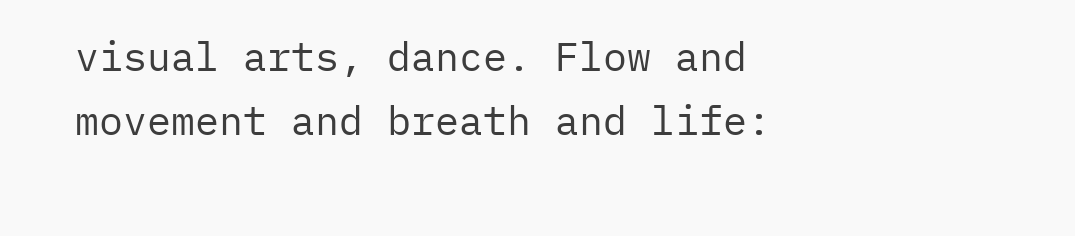visual arts, dance. Flow and movement and breath and life: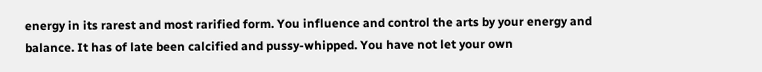energy in its rarest and most rarified form. You influence and control the arts by your energy and balance. It has of late been calcified and pussy-whipped. You have not let your own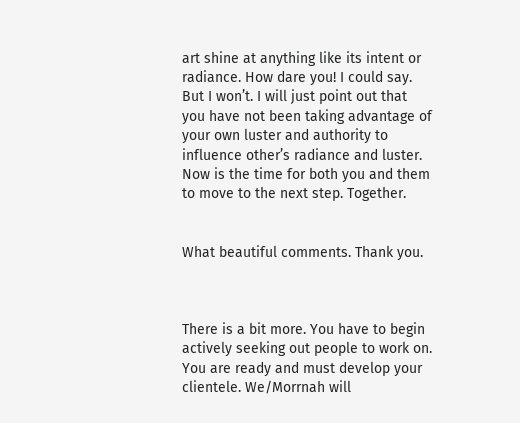art shine at anything like its intent or radiance. How dare you! I could say. But I won’t. I will just point out that you have not been taking advantage of your own luster and authority to influence other’s radiance and luster. Now is the time for both you and them to move to the next step. Together.


What beautiful comments. Thank you.



There is a bit more. You have to begin actively seeking out people to work on. You are ready and must develop your clientele. We/Morrnah will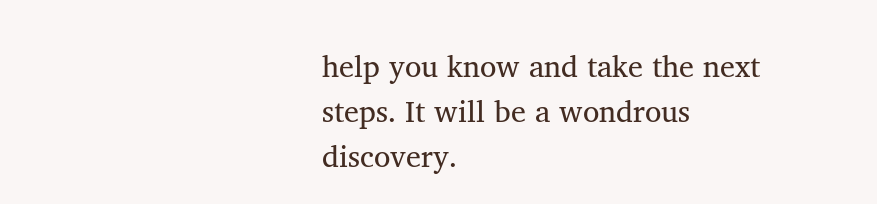help you know and take the next steps. It will be a wondrous discovery.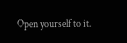Open yourself to it.